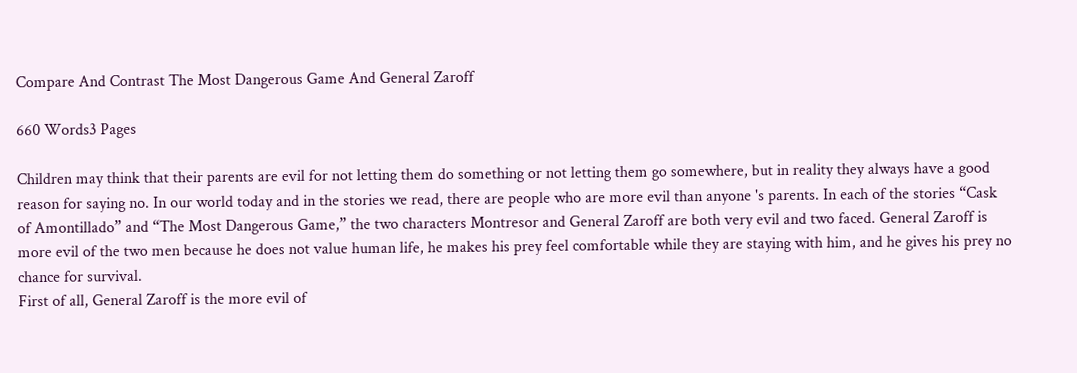Compare And Contrast The Most Dangerous Game And General Zaroff

660 Words3 Pages

Children may think that their parents are evil for not letting them do something or not letting them go somewhere, but in reality they always have a good reason for saying no. In our world today and in the stories we read, there are people who are more evil than anyone 's parents. In each of the stories “Cask of Amontillado” and “The Most Dangerous Game,” the two characters Montresor and General Zaroff are both very evil and two faced. General Zaroff is more evil of the two men because he does not value human life, he makes his prey feel comfortable while they are staying with him, and he gives his prey no chance for survival.
First of all, General Zaroff is the more evil of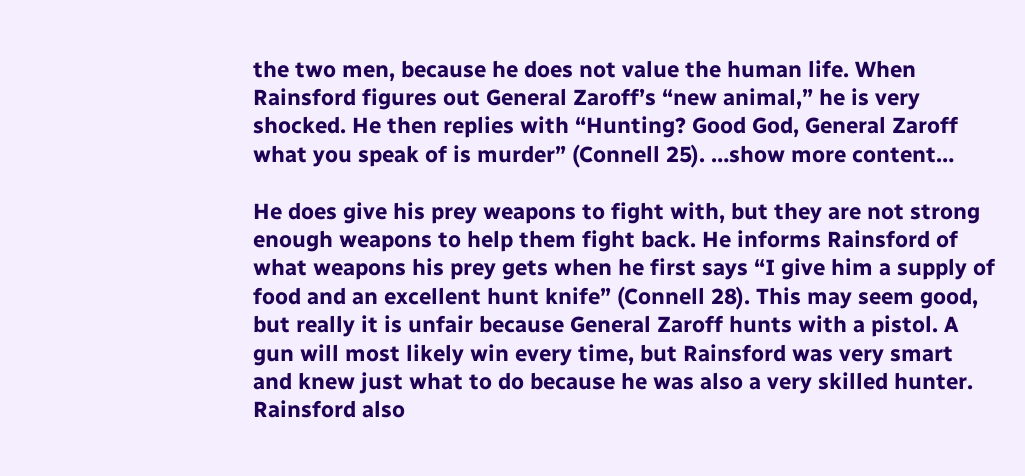the two men, because he does not value the human life. When Rainsford figures out General Zaroff’s “new animal,” he is very shocked. He then replies with “Hunting? Good God, General Zaroff what you speak of is murder” (Connell 25). …show more content…

He does give his prey weapons to fight with, but they are not strong enough weapons to help them fight back. He informs Rainsford of what weapons his prey gets when he first says “I give him a supply of food and an excellent hunt knife” (Connell 28). This may seem good, but really it is unfair because General Zaroff hunts with a pistol. A gun will most likely win every time, but Rainsford was very smart and knew just what to do because he was also a very skilled hunter. Rainsford also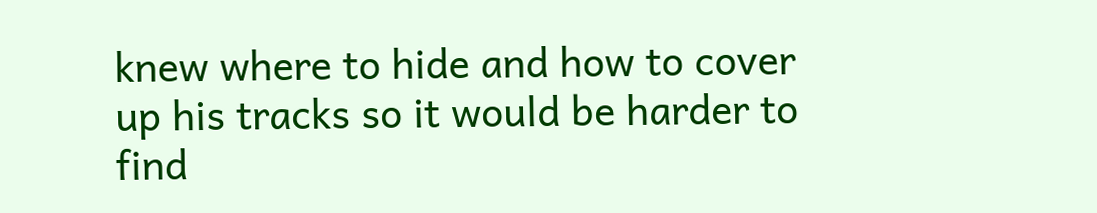knew where to hide and how to cover up his tracks so it would be harder to find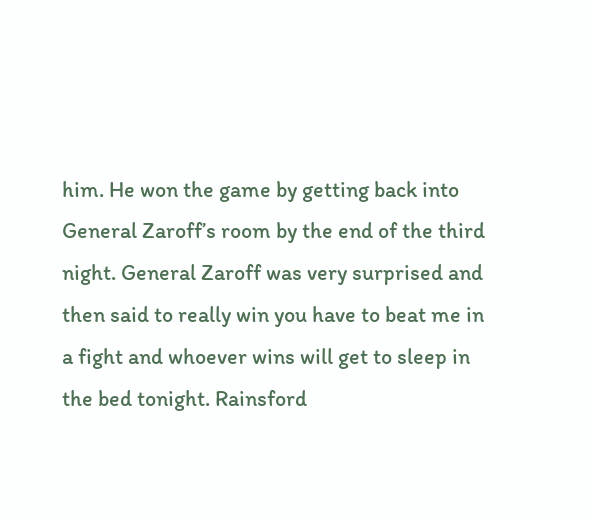him. He won the game by getting back into General Zaroff’s room by the end of the third night. General Zaroff was very surprised and then said to really win you have to beat me in a fight and whoever wins will get to sleep in the bed tonight. Rainsford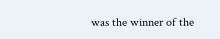was the winner of the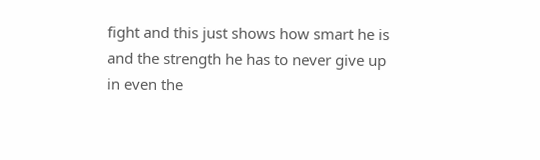fight and this just shows how smart he is and the strength he has to never give up in even the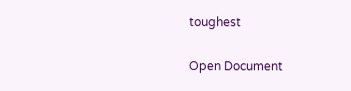toughest

Open Document